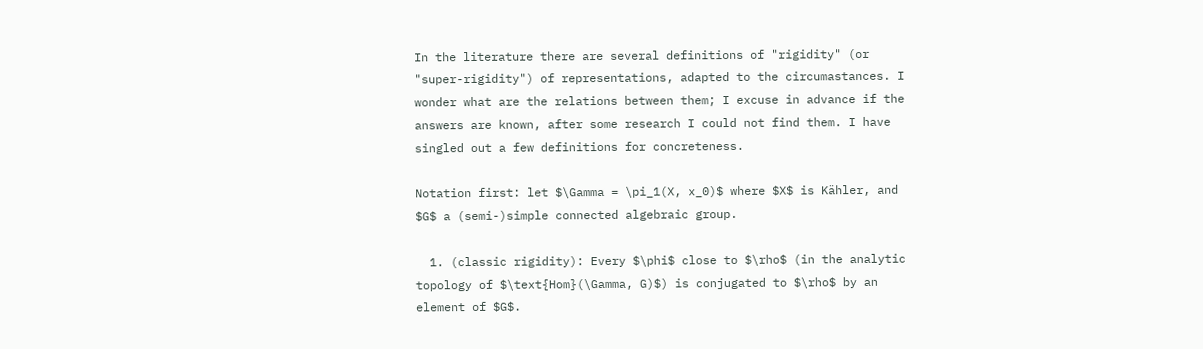In the literature there are several definitions of "rigidity" (or "super-rigidity") of representations, adapted to the circumastances. I wonder what are the relations between them; I excuse in advance if the answers are known, after some research I could not find them. I have singled out a few definitions for concreteness.

Notation first: let $\Gamma = \pi_1(X, x_0)$ where $X$ is Kähler, and $G$ a (semi-)simple connected algebraic group.

  1. (classic rigidity): Every $\phi$ close to $\rho$ (in the analytic topology of $\text{Hom}(\Gamma, G)$) is conjugated to $\rho$ by an element of $G$.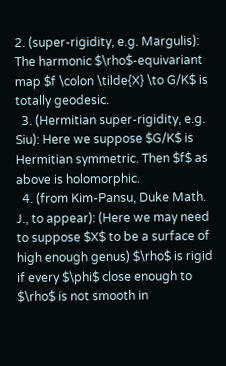2. (super-rigidity, e.g. Margulis): The harmonic $\rho$-equivariant map $f \colon \tilde{X} \to G/K$ is totally geodesic.
  3. (Hermitian super-rigidity, e.g. Siu): Here we suppose $G/K$ is Hermitian symmetric. Then $f$ as above is holomorphic.
  4. (from Kim-Pansu, Duke Math. J., to appear): (Here we may need to suppose $X$ to be a surface of high enough genus) $\rho$ is rigid if every $\phi$ close enough to $\rho$ is not smooth in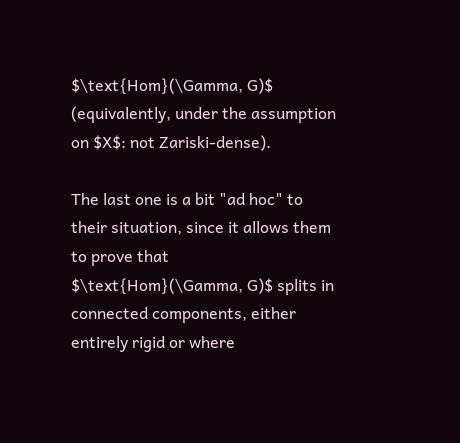$\text{Hom}(\Gamma, G)$ (equivalently, under the assumption on $X$: not Zariski-dense).

The last one is a bit "ad hoc" to their situation, since it allows them to prove that $\text{Hom}(\Gamma, G)$ splits in connected components, either entirely rigid or where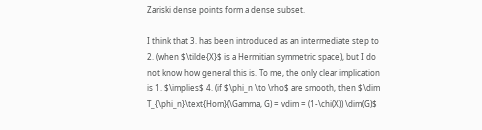Zariski dense points form a dense subset.

I think that 3. has been introduced as an intermediate step to 2. (when $\tilde{X}$ is a Hermitian symmetric space), but I do not know how general this is. To me, the only clear implication is 1. $\implies$ 4. (if $\phi_n \to \rho$ are smooth, then $\dim T_{\phi_n}\text{Hom}(\Gamma, G) = vdim = (1-\chi(X)) \dim(G)$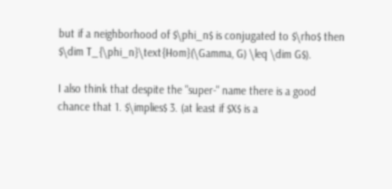but if a neighborhood of $\phi_n$ is conjugated to $\rho$ then $\dim T_{\phi_n}\text{Hom}(\Gamma, G) \leq \dim G$).

I also think that despite the "super-" name there is a good chance that 1. $\implies$ 3. (at least if $X$ is a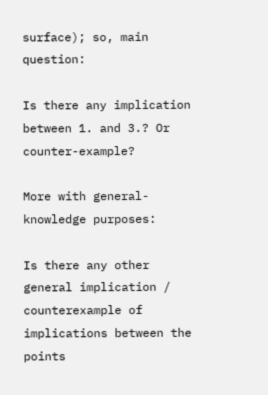surface); so, main question:

Is there any implication between 1. and 3.? Or counter-example?

More with general-knowledge purposes:

Is there any other general implication / counterexample of implications between the points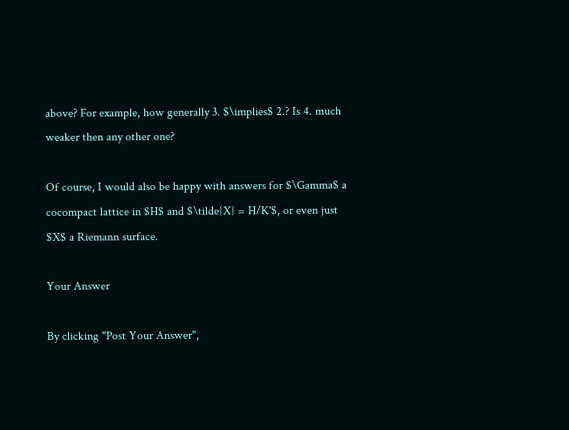above? For example, how generally 3. $\implies$ 2.? Is 4. much weaker then any other one?

Of course, I would also be happy with answers for $\Gamma$ a cocompact lattice in $H$ and $\tilde{X} = H/K'$, or even just $X$ a Riemann surface.

Your Answer

By clicking "Post Your Answer",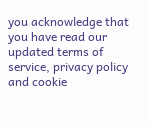you acknowledge that you have read our updated terms of service, privacy policy and cookie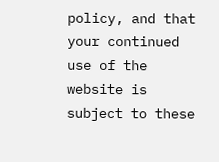policy, and that your continued use of the website is subject to these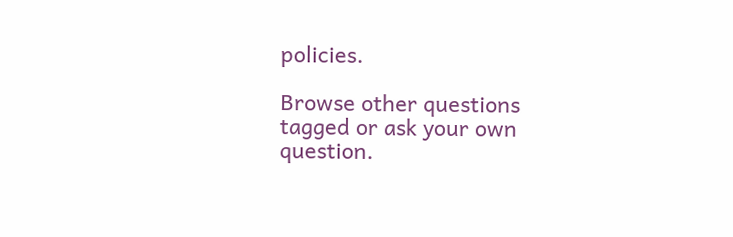policies.

Browse other questions tagged or ask your own question.